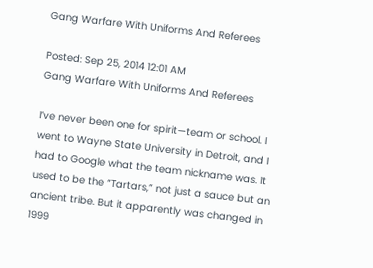Gang Warfare With Uniforms And Referees

Posted: Sep 25, 2014 12:01 AM
Gang Warfare With Uniforms And Referees

I’ve never been one for spirit—team or school. I went to Wayne State University in Detroit, and I had to Google what the team nickname was. It used to be the “Tartars,” not just a sauce but an ancient tribe. But it apparently was changed in 1999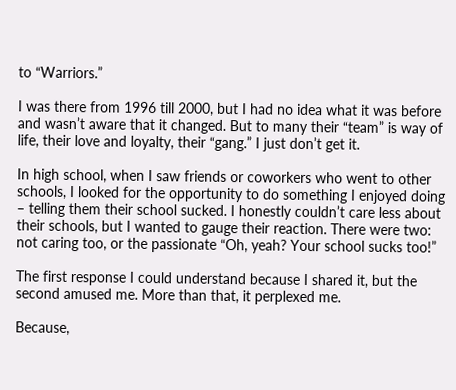to “Warriors.”

I was there from 1996 till 2000, but I had no idea what it was before and wasn’t aware that it changed. But to many their “team” is way of life, their love and loyalty, their “gang.” I just don’t get it.

In high school, when I saw friends or coworkers who went to other schools, I looked for the opportunity to do something I enjoyed doing – telling them their school sucked. I honestly couldn’t care less about their schools, but I wanted to gauge their reaction. There were two: not caring too, or the passionate “Oh, yeah? Your school sucks too!”

The first response I could understand because I shared it, but the second amused me. More than that, it perplexed me.

Because,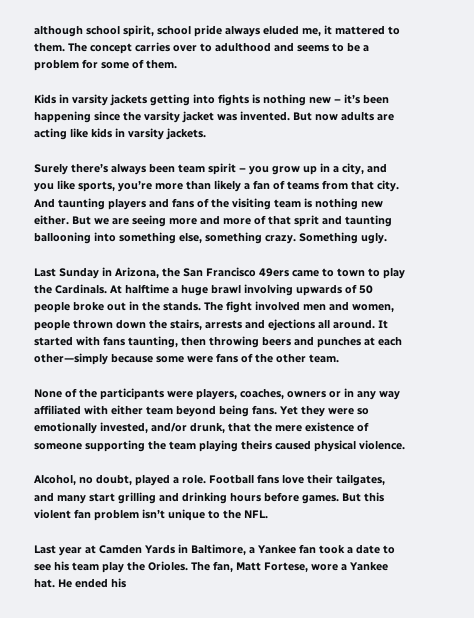although school spirit, school pride always eluded me, it mattered to them. The concept carries over to adulthood and seems to be a problem for some of them.

Kids in varsity jackets getting into fights is nothing new – it’s been happening since the varsity jacket was invented. But now adults are acting like kids in varsity jackets.

Surely there’s always been team spirit – you grow up in a city, and you like sports, you’re more than likely a fan of teams from that city. And taunting players and fans of the visiting team is nothing new either. But we are seeing more and more of that sprit and taunting ballooning into something else, something crazy. Something ugly.

Last Sunday in Arizona, the San Francisco 49ers came to town to play the Cardinals. At halftime a huge brawl involving upwards of 50 people broke out in the stands. The fight involved men and women, people thrown down the stairs, arrests and ejections all around. It started with fans taunting, then throwing beers and punches at each other—simply because some were fans of the other team.

None of the participants were players, coaches, owners or in any way affiliated with either team beyond being fans. Yet they were so emotionally invested, and/or drunk, that the mere existence of someone supporting the team playing theirs caused physical violence.

Alcohol, no doubt, played a role. Football fans love their tailgates, and many start grilling and drinking hours before games. But this violent fan problem isn’t unique to the NFL.

Last year at Camden Yards in Baltimore, a Yankee fan took a date to see his team play the Orioles. The fan, Matt Fortese, wore a Yankee hat. He ended his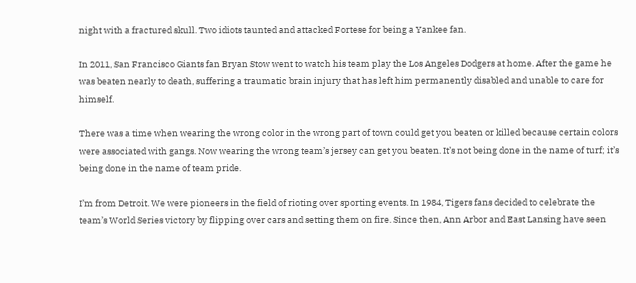night with a fractured skull. Two idiots taunted and attacked Fortese for being a Yankee fan.

In 2011, San Francisco Giants fan Bryan Stow went to watch his team play the Los Angeles Dodgers at home. After the game he was beaten nearly to death, suffering a traumatic brain injury that has left him permanently disabled and unable to care for himself.

There was a time when wearing the wrong color in the wrong part of town could get you beaten or killed because certain colors were associated with gangs. Now wearing the wrong team’s jersey can get you beaten. It’s not being done in the name of turf; it’s being done in the name of team pride.

I’m from Detroit. We were pioneers in the field of rioting over sporting events. In 1984, Tigers fans decided to celebrate the team’s World Series victory by flipping over cars and setting them on fire. Since then, Ann Arbor and East Lansing have seen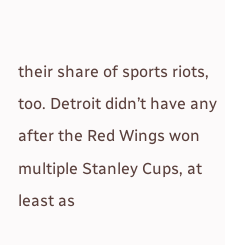their share of sports riots, too. Detroit didn’t have any after the Red Wings won multiple Stanley Cups, at least as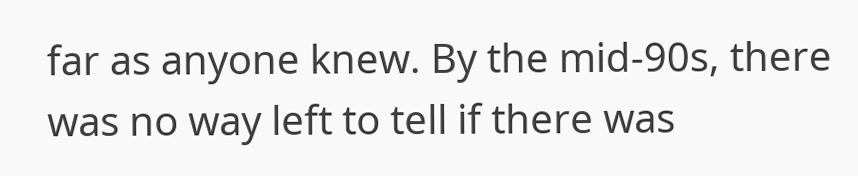far as anyone knew. By the mid-90s, there was no way left to tell if there was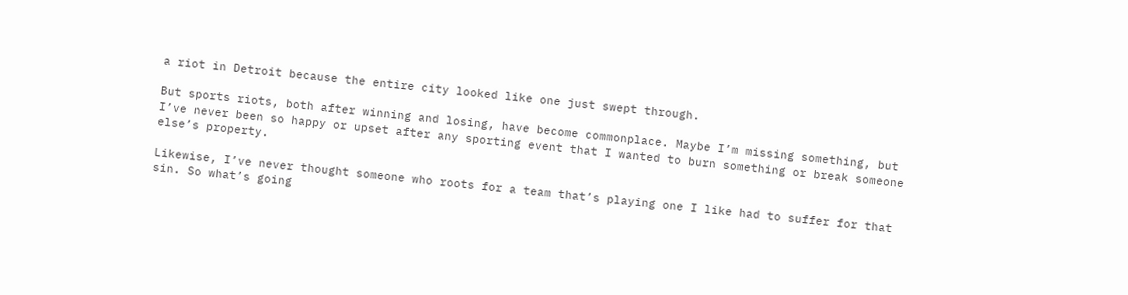a riot in Detroit because the entire city looked like one just swept through.

But sports riots, both after winning and losing, have become commonplace. Maybe I’m missing something, but I’ve never been so happy or upset after any sporting event that I wanted to burn something or break someone else’s property.

Likewise, I’ve never thought someone who roots for a team that’s playing one I like had to suffer for that sin. So what’s going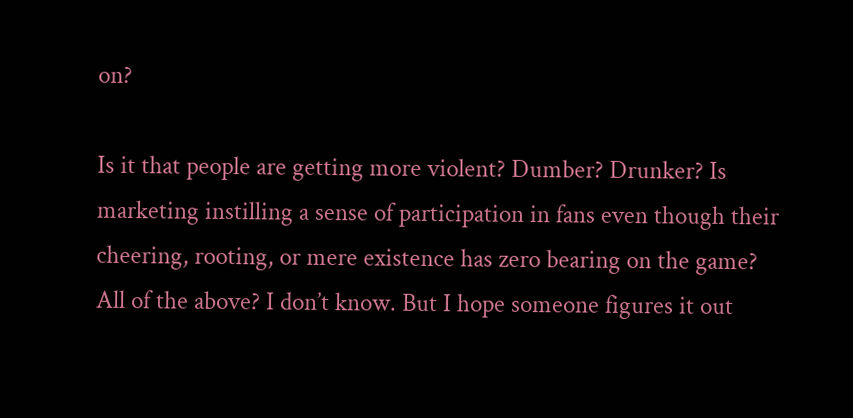on?

Is it that people are getting more violent? Dumber? Drunker? Is marketing instilling a sense of participation in fans even though their cheering, rooting, or mere existence has zero bearing on the game? All of the above? I don’t know. But I hope someone figures it out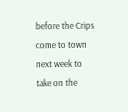before the Crips come to town next week to take on the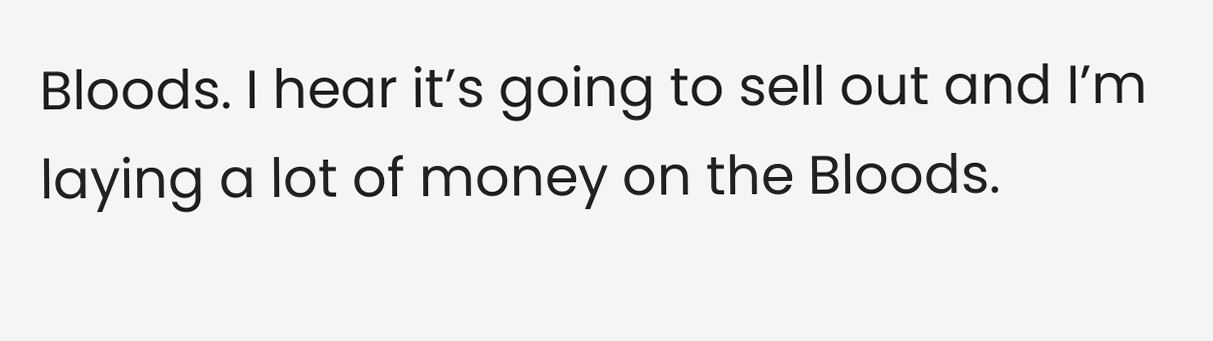Bloods. I hear it’s going to sell out and I’m laying a lot of money on the Bloods.